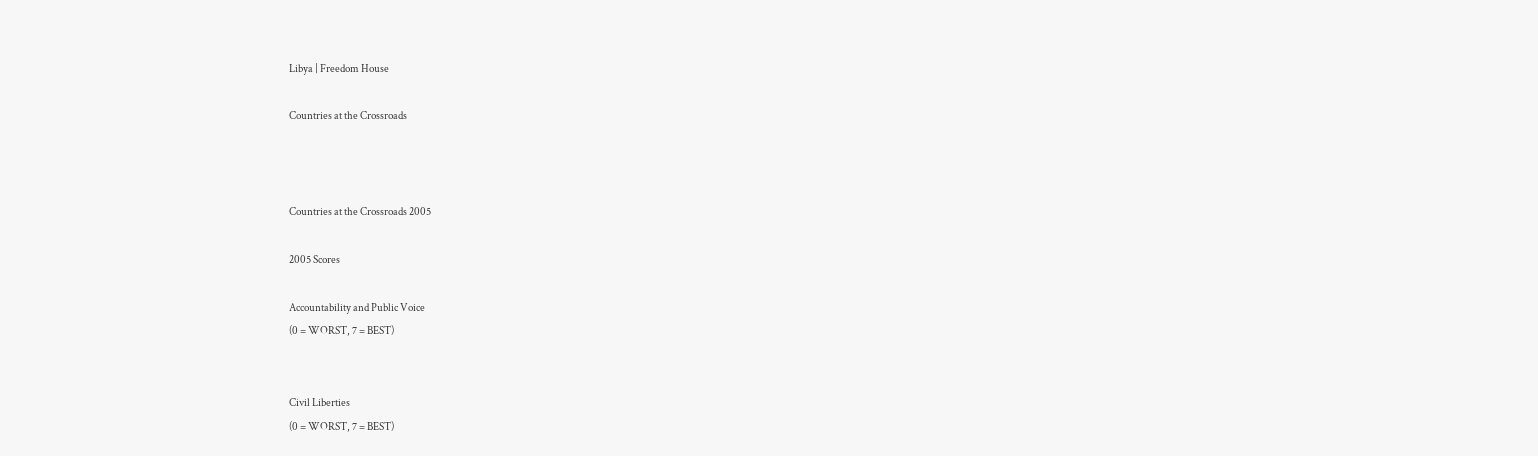Libya | Freedom House

Countries at the Crossroads



Countries at the Crossroads 2005

2005 Scores

Accountability and Public Voice
(0 = WORST, 7 = BEST)


Civil Liberties
(0 = WORST, 7 = BEST)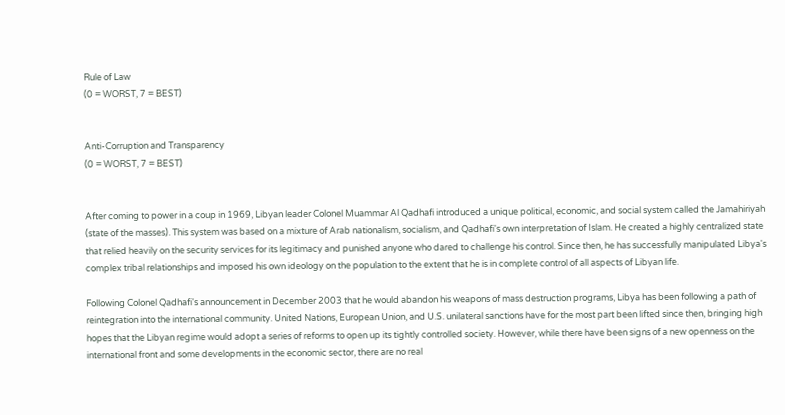Rule of Law
(0 = WORST, 7 = BEST)


Anti-Corruption and Transparency
(0 = WORST, 7 = BEST)


After coming to power in a coup in 1969, Libyan leader Colonel Muammar Al Qadhafi introduced a unique political, economic, and social system called the Jamahiriyah (state of the masses). This system was based on a mixture of Arab nationalism, socialism, and Qadhafi's own interpretation of Islam. He created a highly centralized state that relied heavily on the security services for its legitimacy and punished anyone who dared to challenge his control. Since then, he has successfully manipulated Libya's complex tribal relationships and imposed his own ideology on the population to the extent that he is in complete control of all aspects of Libyan life.

Following Colonel Qadhafi's announcement in December 2003 that he would abandon his weapons of mass destruction programs, Libya has been following a path of reintegration into the international community. United Nations, European Union, and U.S. unilateral sanctions have for the most part been lifted since then, bringing high hopes that the Libyan regime would adopt a series of reforms to open up its tightly controlled society. However, while there have been signs of a new openness on the international front and some developments in the economic sector, there are no real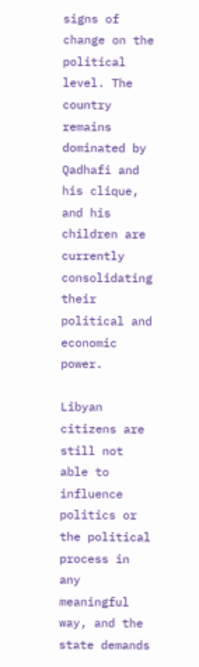signs of change on the political level. The country remains dominated by Qadhafi and his clique, and his children are currently consolidating their political and economic power.

Libyan citizens are still not able to influence politics or the political process in any meaningful way, and the state demands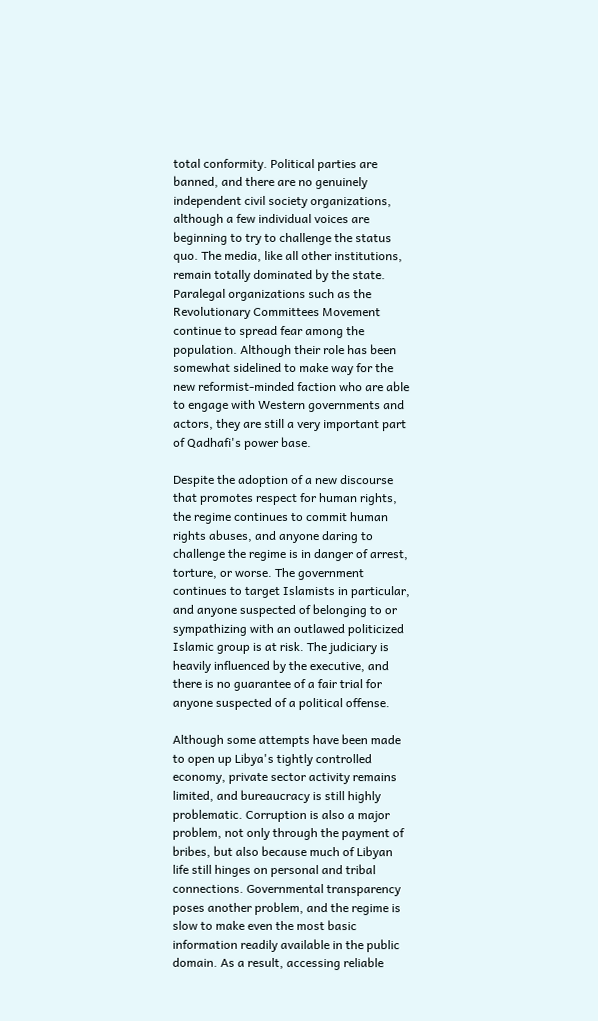total conformity. Political parties are banned, and there are no genuinely independent civil society organizations, although a few individual voices are beginning to try to challenge the status quo. The media, like all other institutions, remain totally dominated by the state. Paralegal organizations such as the Revolutionary Committees Movement continue to spread fear among the population. Although their role has been somewhat sidelined to make way for the new reformist-minded faction who are able to engage with Western governments and actors, they are still a very important part of Qadhafi's power base.

Despite the adoption of a new discourse that promotes respect for human rights, the regime continues to commit human rights abuses, and anyone daring to challenge the regime is in danger of arrest, torture, or worse. The government continues to target Islamists in particular, and anyone suspected of belonging to or sympathizing with an outlawed politicized Islamic group is at risk. The judiciary is heavily influenced by the executive, and there is no guarantee of a fair trial for anyone suspected of a political offense.

Although some attempts have been made to open up Libya's tightly controlled economy, private sector activity remains limited, and bureaucracy is still highly problematic. Corruption is also a major problem, not only through the payment of bribes, but also because much of Libyan life still hinges on personal and tribal connections. Governmental transparency poses another problem, and the regime is slow to make even the most basic information readily available in the public domain. As a result, accessing reliable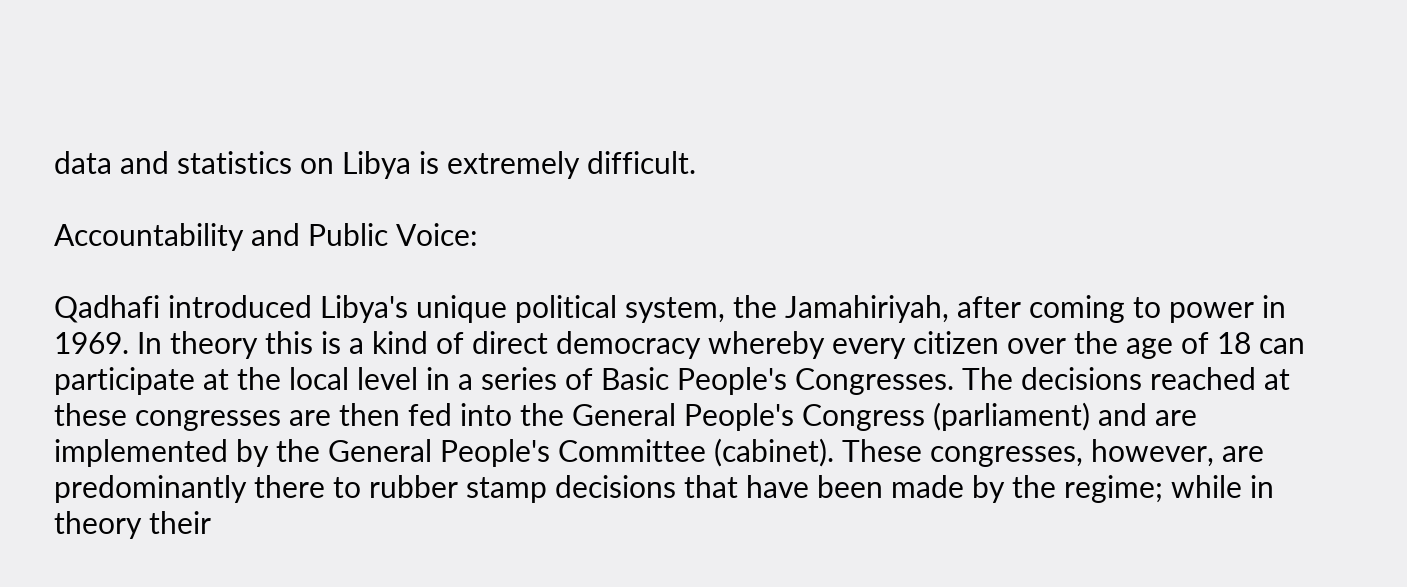data and statistics on Libya is extremely difficult.

Accountability and Public Voice:

Qadhafi introduced Libya's unique political system, the Jamahiriyah, after coming to power in 1969. In theory this is a kind of direct democracy whereby every citizen over the age of 18 can participate at the local level in a series of Basic People's Congresses. The decisions reached at these congresses are then fed into the General People's Congress (parliament) and are implemented by the General People's Committee (cabinet). These congresses, however, are predominantly there to rubber stamp decisions that have been made by the regime; while in theory their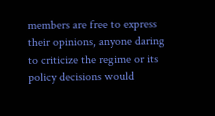members are free to express their opinions, anyone daring to criticize the regime or its policy decisions would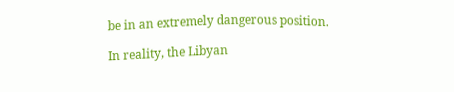be in an extremely dangerous position.

In reality, the Libyan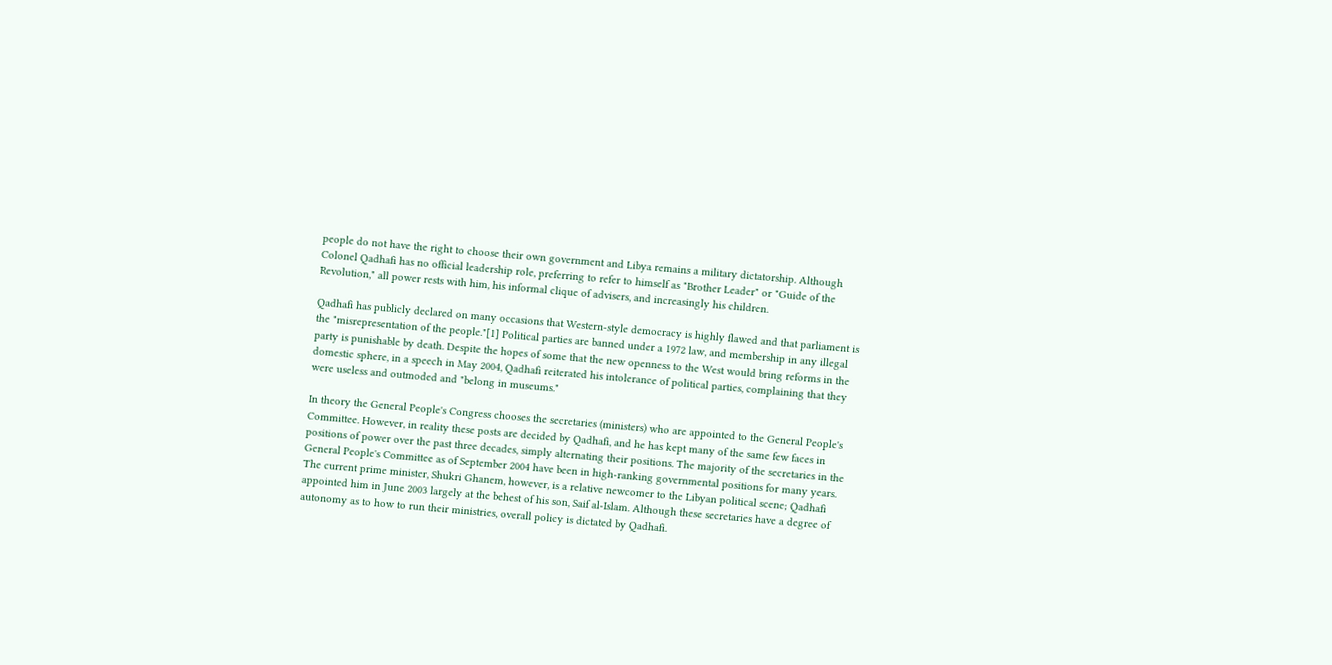people do not have the right to choose their own government and Libya remains a military dictatorship. Although Colonel Qadhafi has no official leadership role, preferring to refer to himself as "Brother Leader" or "Guide of the Revolution," all power rests with him, his informal clique of advisers, and increasingly his children.

Qadhafi has publicly declared on many occasions that Western-style democracy is highly flawed and that parliament is the "misrepresentation of the people."[1] Political parties are banned under a 1972 law, and membership in any illegal party is punishable by death. Despite the hopes of some that the new openness to the West would bring reforms in the domestic sphere, in a speech in May 2004, Qadhafi reiterated his intolerance of political parties, complaining that they were useless and outmoded and "belong in museums."

In theory the General People's Congress chooses the secretaries (ministers) who are appointed to the General People's Committee. However, in reality these posts are decided by Qadhafi, and he has kept many of the same few faces in positions of power over the past three decades, simply alternating their positions. The majority of the secretaries in the General People's Committee as of September 2004 have been in high-ranking governmental positions for many years. The current prime minister, Shukri Ghanem, however, is a relative newcomer to the Libyan political scene; Qadhafi appointed him in June 2003 largely at the behest of his son, Saif al-Islam. Although these secretaries have a degree of autonomy as to how to run their ministries, overall policy is dictated by Qadhafi.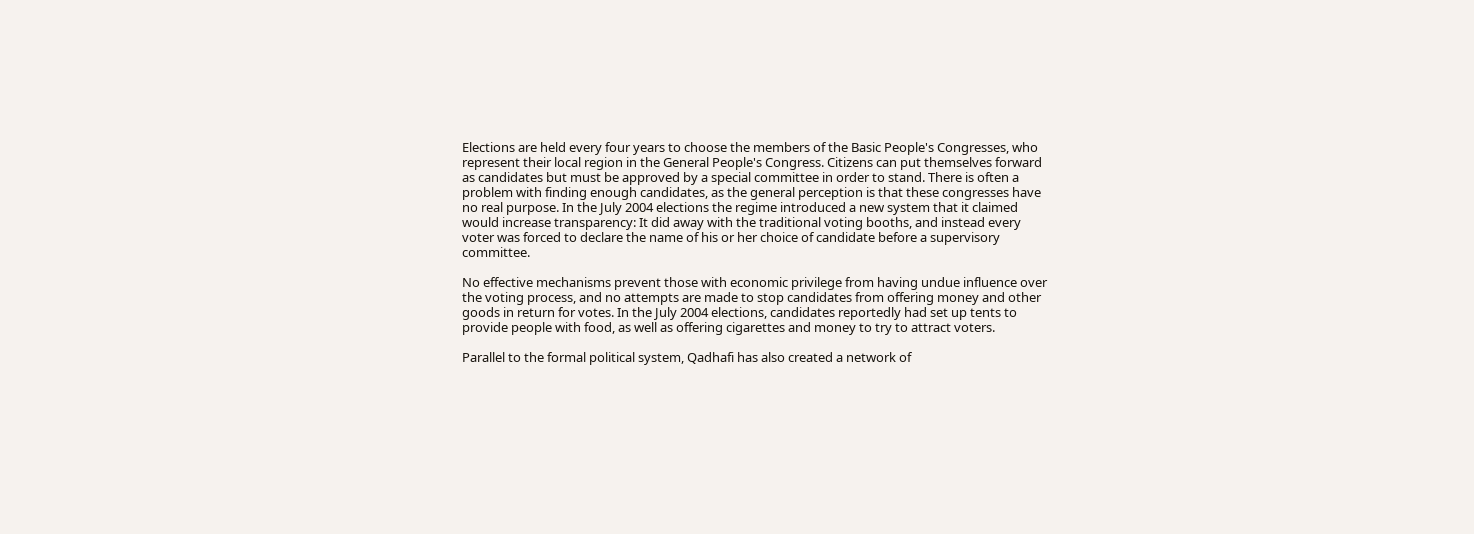Elections are held every four years to choose the members of the Basic People's Congresses, who represent their local region in the General People's Congress. Citizens can put themselves forward as candidates but must be approved by a special committee in order to stand. There is often a problem with finding enough candidates, as the general perception is that these congresses have no real purpose. In the July 2004 elections the regime introduced a new system that it claimed would increase transparency: It did away with the traditional voting booths, and instead every voter was forced to declare the name of his or her choice of candidate before a supervisory committee.

No effective mechanisms prevent those with economic privilege from having undue influence over the voting process, and no attempts are made to stop candidates from offering money and other goods in return for votes. In the July 2004 elections, candidates reportedly had set up tents to provide people with food, as well as offering cigarettes and money to try to attract voters.

Parallel to the formal political system, Qadhafi has also created a network of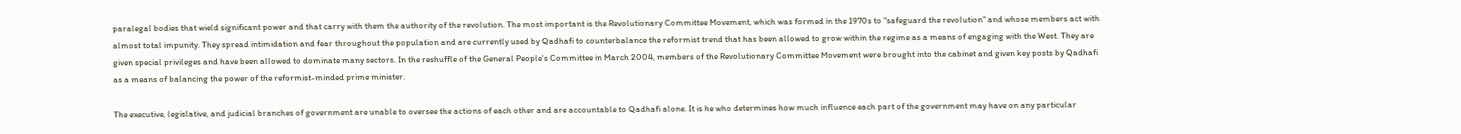paralegal bodies that wield significant power and that carry with them the authority of the revolution. The most important is the Revolutionary Committee Movement, which was formed in the 1970s to "safeguard the revolution" and whose members act with almost total impunity. They spread intimidation and fear throughout the population and are currently used by Qadhafi to counterbalance the reformist trend that has been allowed to grow within the regime as a means of engaging with the West. They are given special privileges and have been allowed to dominate many sectors. In the reshuffle of the General People's Committee in March 2004, members of the Revolutionary Committee Movement were brought into the cabinet and given key posts by Qadhafi as a means of balancing the power of the reformist-minded prime minister.

The executive, legislative, and judicial branches of government are unable to oversee the actions of each other and are accountable to Qadhafi alone. It is he who determines how much influence each part of the government may have on any particular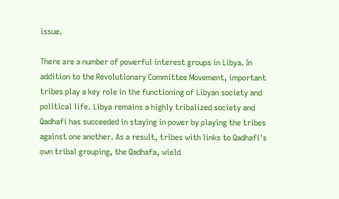issue.

There are a number of powerful interest groups in Libya. In addition to the Revolutionary Committee Movement, important tribes play a key role in the functioning of Libyan society and political life. Libya remains a highly tribalized society and Qadhafi has succeeded in staying in power by playing the tribes against one another. As a result, tribes with links to Qadhafi's own tribal grouping, the Qadhafa, wield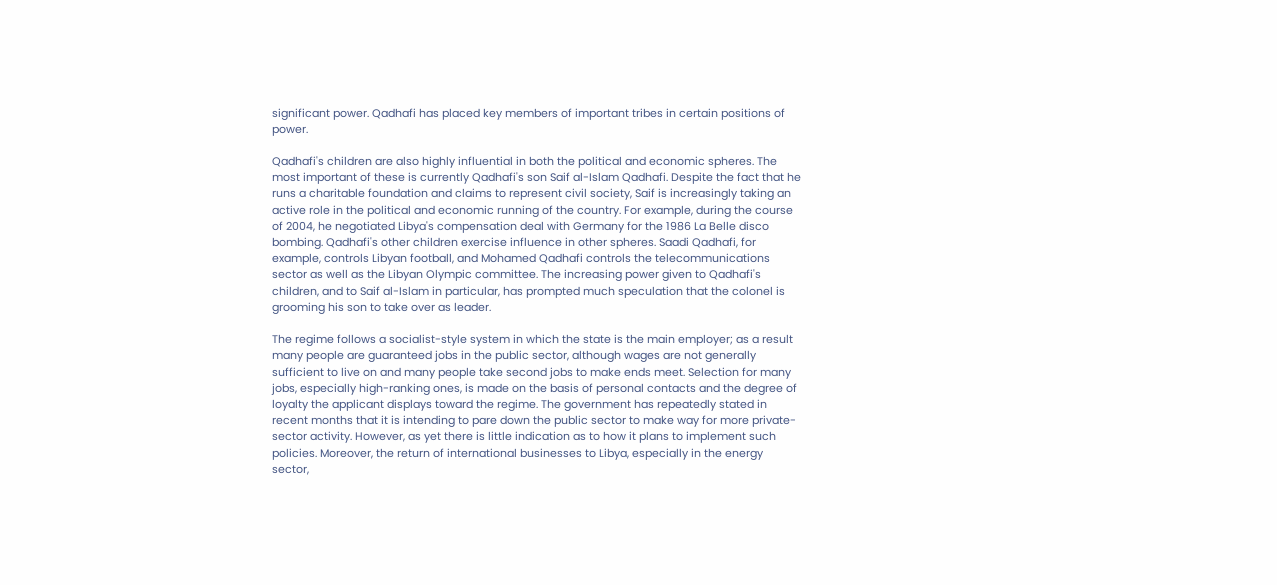significant power. Qadhafi has placed key members of important tribes in certain positions of power.

Qadhafi's children are also highly influential in both the political and economic spheres. The most important of these is currently Qadhafi's son Saif al-Islam Qadhafi. Despite the fact that he runs a charitable foundation and claims to represent civil society, Saif is increasingly taking an active role in the political and economic running of the country. For example, during the course of 2004, he negotiated Libya's compensation deal with Germany for the 1986 La Belle disco bombing. Qadhafi's other children exercise influence in other spheres. Saadi Qadhafi, for example, controls Libyan football, and Mohamed Qadhafi controls the telecommunications sector as well as the Libyan Olympic committee. The increasing power given to Qadhafi's children, and to Saif al-Islam in particular, has prompted much speculation that the colonel is grooming his son to take over as leader.

The regime follows a socialist-style system in which the state is the main employer; as a result many people are guaranteed jobs in the public sector, although wages are not generally sufficient to live on and many people take second jobs to make ends meet. Selection for many jobs, especially high-ranking ones, is made on the basis of personal contacts and the degree of loyalty the applicant displays toward the regime. The government has repeatedly stated in recent months that it is intending to pare down the public sector to make way for more private-sector activity. However, as yet there is little indication as to how it plans to implement such policies. Moreover, the return of international businesses to Libya, especially in the energy sector,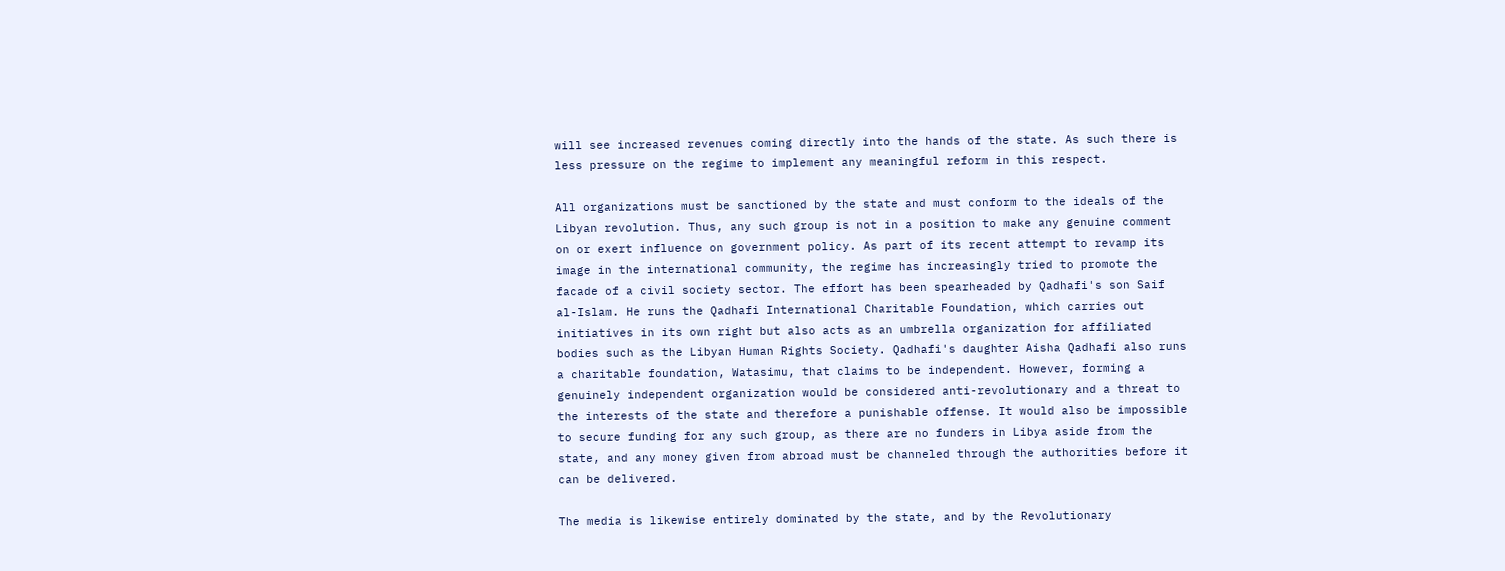will see increased revenues coming directly into the hands of the state. As such there is less pressure on the regime to implement any meaningful reform in this respect.

All organizations must be sanctioned by the state and must conform to the ideals of the Libyan revolution. Thus, any such group is not in a position to make any genuine comment on or exert influence on government policy. As part of its recent attempt to revamp its image in the international community, the regime has increasingly tried to promote the facade of a civil society sector. The effort has been spearheaded by Qadhafi's son Saif al-Islam. He runs the Qadhafi International Charitable Foundation, which carries out initiatives in its own right but also acts as an umbrella organization for affiliated bodies such as the Libyan Human Rights Society. Qadhafi's daughter Aisha Qadhafi also runs a charitable foundation, Watasimu, that claims to be independent. However, forming a genuinely independent organization would be considered anti-revolutionary and a threat to the interests of the state and therefore a punishable offense. It would also be impossible to secure funding for any such group, as there are no funders in Libya aside from the state, and any money given from abroad must be channeled through the authorities before it can be delivered.

The media is likewise entirely dominated by the state, and by the Revolutionary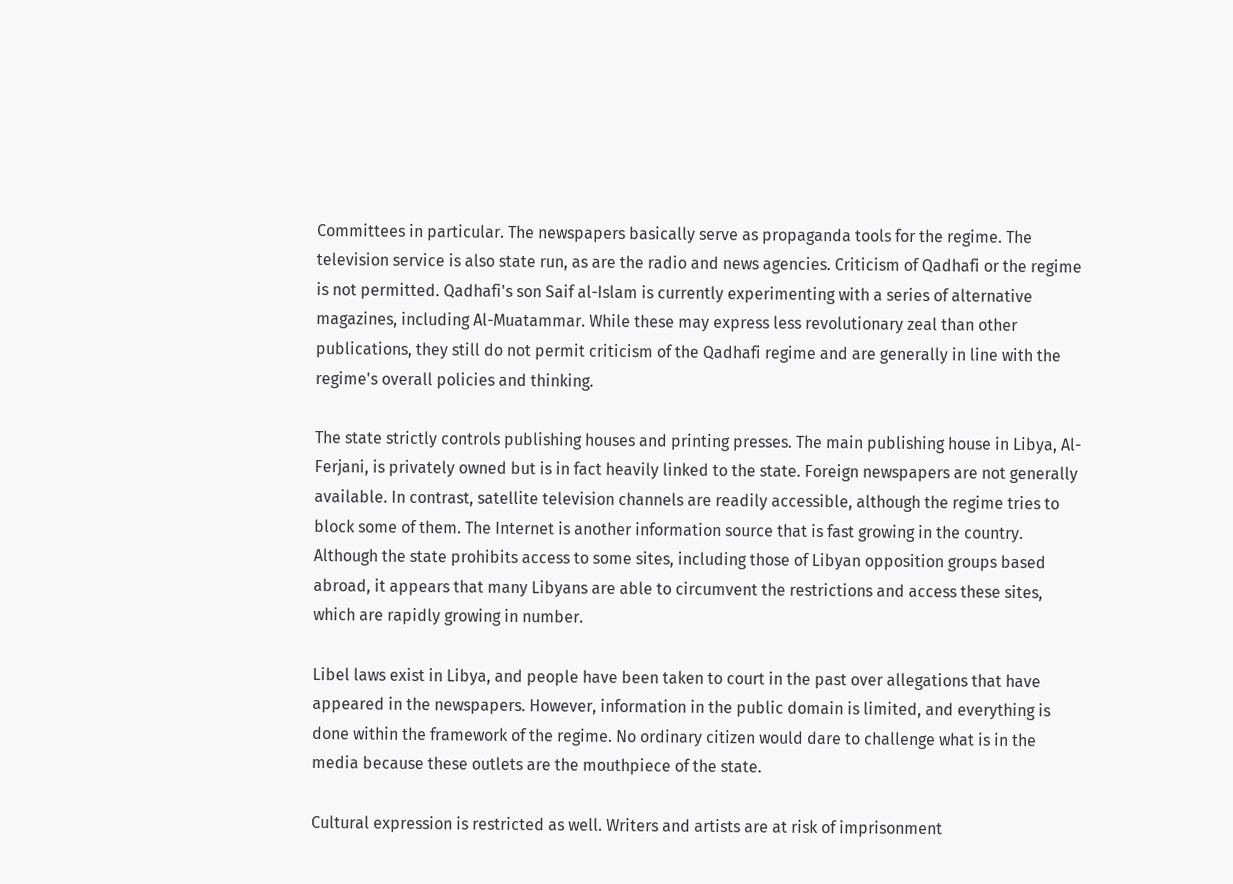Committees in particular. The newspapers basically serve as propaganda tools for the regime. The television service is also state run, as are the radio and news agencies. Criticism of Qadhafi or the regime is not permitted. Qadhafi's son Saif al-Islam is currently experimenting with a series of alternative magazines, including Al-Muatammar. While these may express less revolutionary zeal than other publications, they still do not permit criticism of the Qadhafi regime and are generally in line with the regime's overall policies and thinking.

The state strictly controls publishing houses and printing presses. The main publishing house in Libya, Al-Ferjani, is privately owned but is in fact heavily linked to the state. Foreign newspapers are not generally available. In contrast, satellite television channels are readily accessible, although the regime tries to block some of them. The Internet is another information source that is fast growing in the country. Although the state prohibits access to some sites, including those of Libyan opposition groups based abroad, it appears that many Libyans are able to circumvent the restrictions and access these sites, which are rapidly growing in number.

Libel laws exist in Libya, and people have been taken to court in the past over allegations that have appeared in the newspapers. However, information in the public domain is limited, and everything is done within the framework of the regime. No ordinary citizen would dare to challenge what is in the media because these outlets are the mouthpiece of the state.

Cultural expression is restricted as well. Writers and artists are at risk of imprisonment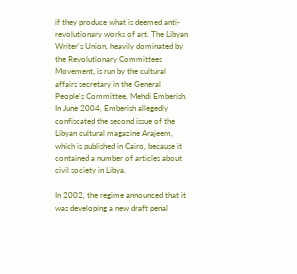if they produce what is deemed anti-revolutionary works of art. The Libyan Writer's Union, heavily dominated by the Revolutionary Committees Movement, is run by the cultural affairs secretary in the General People's Committee, Mehdi Emberish. In June 2004, Emberish allegedly confiscated the second issue of the Libyan cultural magazine Arajeem, which is published in Cairo, because it contained a number of articles about civil society in Libya.

In 2002, the regime announced that it was developing a new draft penal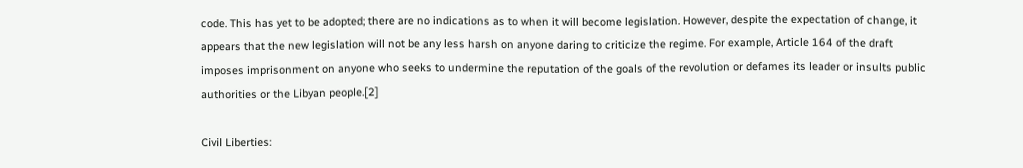code. This has yet to be adopted; there are no indications as to when it will become legislation. However, despite the expectation of change, it appears that the new legislation will not be any less harsh on anyone daring to criticize the regime. For example, Article 164 of the draft imposes imprisonment on anyone who seeks to undermine the reputation of the goals of the revolution or defames its leader or insults public authorities or the Libyan people.[2]

Civil Liberties: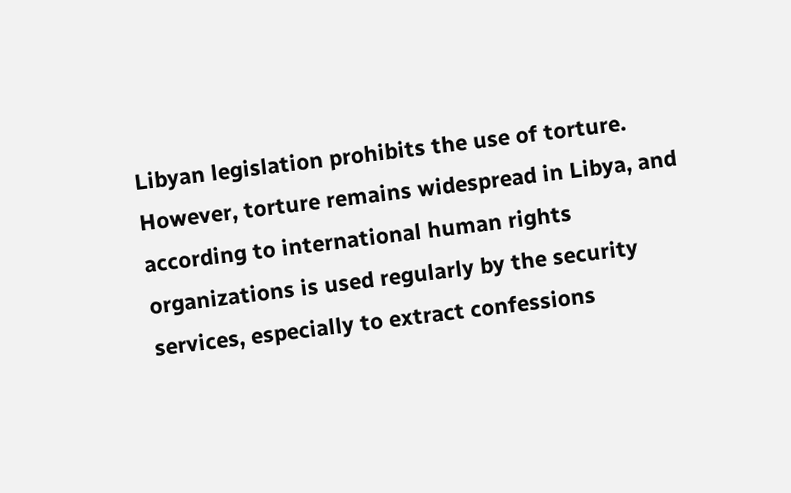Libyan legislation prohibits the use of torture. However, torture remains widespread in Libya, and according to international human rights organizations is used regularly by the security services, especially to extract confessions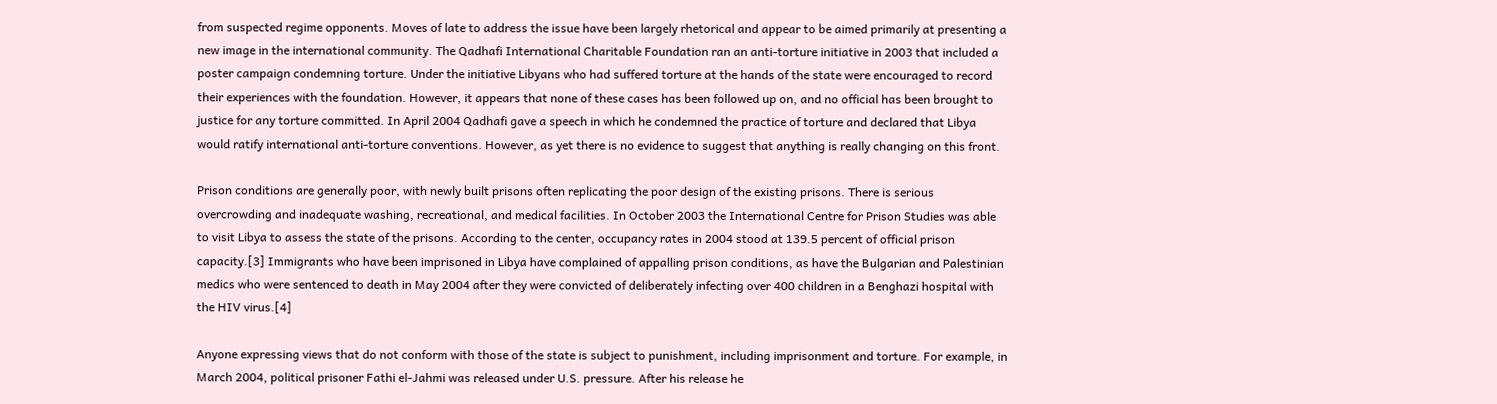from suspected regime opponents. Moves of late to address the issue have been largely rhetorical and appear to be aimed primarily at presenting a new image in the international community. The Qadhafi International Charitable Foundation ran an anti-torture initiative in 2003 that included a poster campaign condemning torture. Under the initiative Libyans who had suffered torture at the hands of the state were encouraged to record their experiences with the foundation. However, it appears that none of these cases has been followed up on, and no official has been brought to justice for any torture committed. In April 2004 Qadhafi gave a speech in which he condemned the practice of torture and declared that Libya would ratify international anti-torture conventions. However, as yet there is no evidence to suggest that anything is really changing on this front.

Prison conditions are generally poor, with newly built prisons often replicating the poor design of the existing prisons. There is serious overcrowding and inadequate washing, recreational, and medical facilities. In October 2003 the International Centre for Prison Studies was able to visit Libya to assess the state of the prisons. According to the center, occupancy rates in 2004 stood at 139.5 percent of official prison capacity.[3] Immigrants who have been imprisoned in Libya have complained of appalling prison conditions, as have the Bulgarian and Palestinian medics who were sentenced to death in May 2004 after they were convicted of deliberately infecting over 400 children in a Benghazi hospital with the HIV virus.[4]

Anyone expressing views that do not conform with those of the state is subject to punishment, including imprisonment and torture. For example, in March 2004, political prisoner Fathi el-Jahmi was released under U.S. pressure. After his release he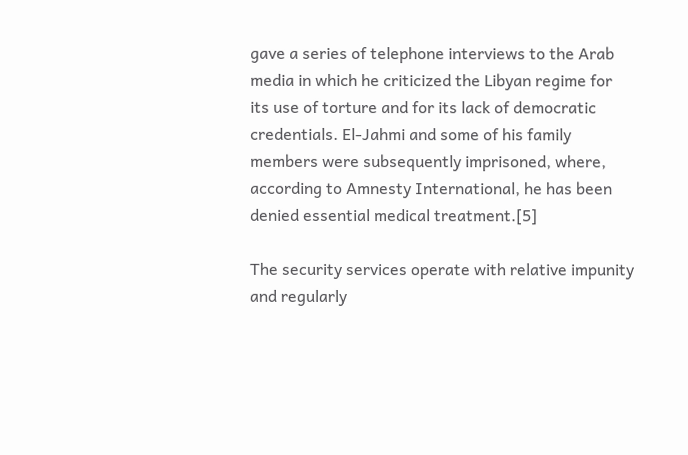gave a series of telephone interviews to the Arab media in which he criticized the Libyan regime for its use of torture and for its lack of democratic credentials. El-Jahmi and some of his family members were subsequently imprisoned, where, according to Amnesty International, he has been denied essential medical treatment.[5]

The security services operate with relative impunity and regularly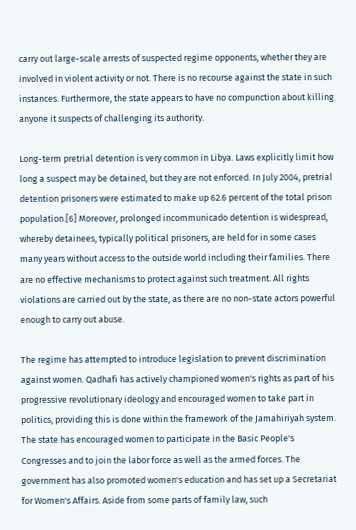carry out large-scale arrests of suspected regime opponents, whether they are involved in violent activity or not. There is no recourse against the state in such instances. Furthermore, the state appears to have no compunction about killing anyone it suspects of challenging its authority.

Long-term pretrial detention is very common in Libya. Laws explicitly limit how long a suspect may be detained, but they are not enforced. In July 2004, pretrial detention prisoners were estimated to make up 62.6 percent of the total prison population.[6] Moreover, prolonged incommunicado detention is widespread, whereby detainees, typically political prisoners, are held for in some cases many years without access to the outside world including their families. There are no effective mechanisms to protect against such treatment. All rights violations are carried out by the state, as there are no non-state actors powerful enough to carry out abuse.

The regime has attempted to introduce legislation to prevent discrimination against women. Qadhafi has actively championed women's rights as part of his progressive revolutionary ideology and encouraged women to take part in politics, providing this is done within the framework of the Jamahiriyah system. The state has encouraged women to participate in the Basic People's Congresses and to join the labor force as well as the armed forces. The government has also promoted women's education and has set up a Secretariat for Women's Affairs. Aside from some parts of family law, such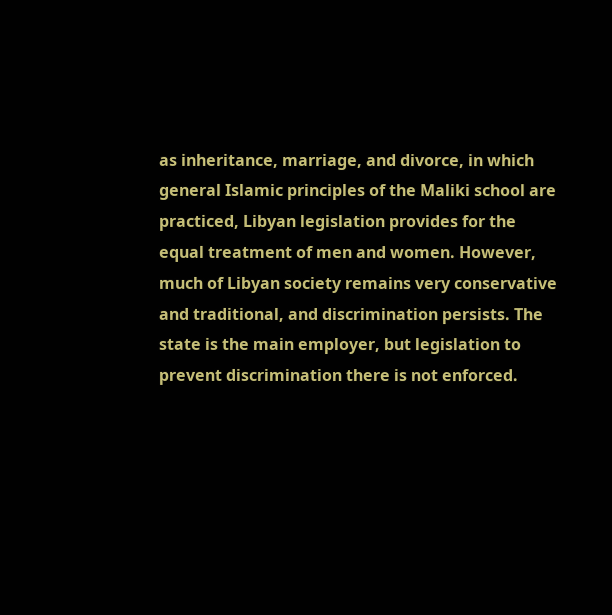as inheritance, marriage, and divorce, in which general Islamic principles of the Maliki school are practiced, Libyan legislation provides for the equal treatment of men and women. However, much of Libyan society remains very conservative and traditional, and discrimination persists. The state is the main employer, but legislation to prevent discrimination there is not enforced.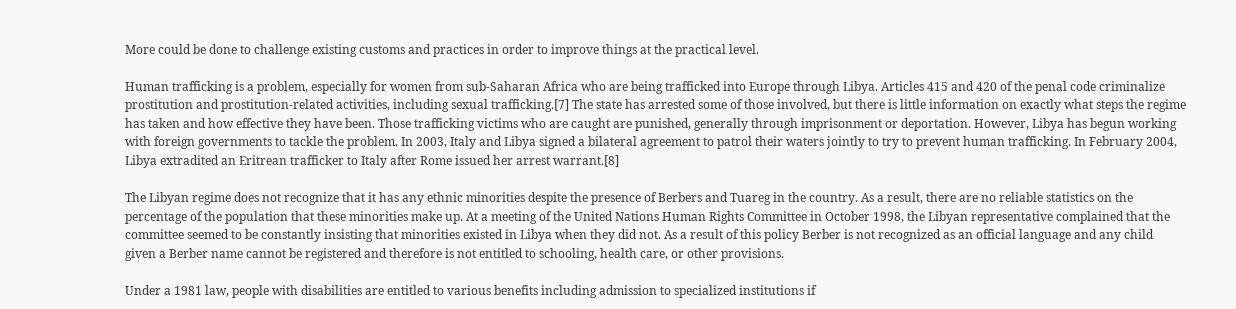More could be done to challenge existing customs and practices in order to improve things at the practical level.

Human trafficking is a problem, especially for women from sub-Saharan Africa who are being trafficked into Europe through Libya. Articles 415 and 420 of the penal code criminalize prostitution and prostitution-related activities, including sexual trafficking.[7] The state has arrested some of those involved, but there is little information on exactly what steps the regime has taken and how effective they have been. Those trafficking victims who are caught are punished, generally through imprisonment or deportation. However, Libya has begun working with foreign governments to tackle the problem. In 2003, Italy and Libya signed a bilateral agreement to patrol their waters jointly to try to prevent human trafficking. In February 2004, Libya extradited an Eritrean trafficker to Italy after Rome issued her arrest warrant.[8]

The Libyan regime does not recognize that it has any ethnic minorities despite the presence of Berbers and Tuareg in the country. As a result, there are no reliable statistics on the percentage of the population that these minorities make up. At a meeting of the United Nations Human Rights Committee in October 1998, the Libyan representative complained that the committee seemed to be constantly insisting that minorities existed in Libya when they did not. As a result of this policy Berber is not recognized as an official language and any child given a Berber name cannot be registered and therefore is not entitled to schooling, health care, or other provisions.

Under a 1981 law, people with disabilities are entitled to various benefits including admission to specialized institutions if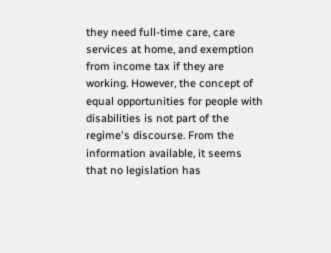they need full-time care, care services at home, and exemption from income tax if they are working. However, the concept of equal opportunities for people with disabilities is not part of the regime's discourse. From the information available, it seems that no legislation has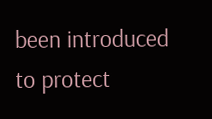been introduced to protect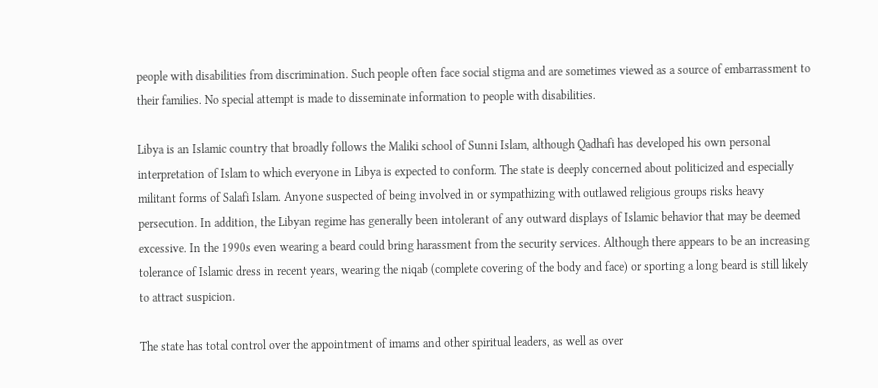people with disabilities from discrimination. Such people often face social stigma and are sometimes viewed as a source of embarrassment to their families. No special attempt is made to disseminate information to people with disabilities.

Libya is an Islamic country that broadly follows the Maliki school of Sunni Islam, although Qadhafi has developed his own personal interpretation of Islam to which everyone in Libya is expected to conform. The state is deeply concerned about politicized and especially militant forms of Salafi Islam. Anyone suspected of being involved in or sympathizing with outlawed religious groups risks heavy persecution. In addition, the Libyan regime has generally been intolerant of any outward displays of Islamic behavior that may be deemed excessive. In the 1990s even wearing a beard could bring harassment from the security services. Although there appears to be an increasing tolerance of Islamic dress in recent years, wearing the niqab (complete covering of the body and face) or sporting a long beard is still likely to attract suspicion.

The state has total control over the appointment of imams and other spiritual leaders, as well as over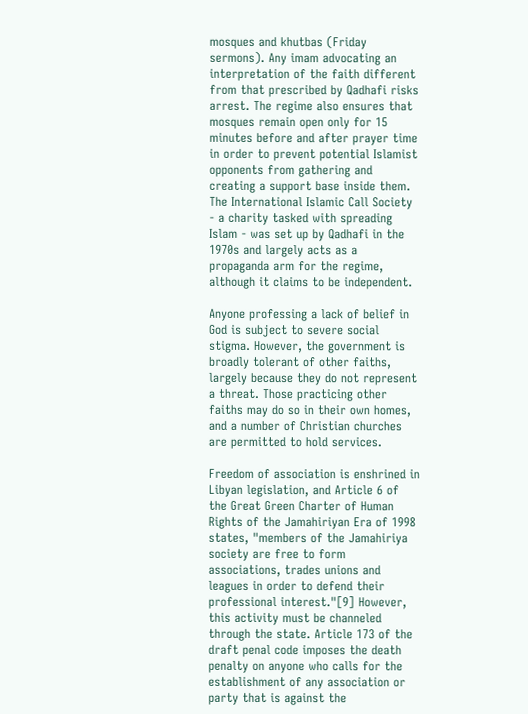mosques and khutbas (Friday sermons). Any imam advocating an interpretation of the faith different from that prescribed by Qadhafi risks arrest. The regime also ensures that mosques remain open only for 15 minutes before and after prayer time in order to prevent potential Islamist opponents from gathering and creating a support base inside them. The International Islamic Call Society - a charity tasked with spreading Islam - was set up by Qadhafi in the 1970s and largely acts as a propaganda arm for the regime, although it claims to be independent.

Anyone professing a lack of belief in God is subject to severe social stigma. However, the government is broadly tolerant of other faiths, largely because they do not represent a threat. Those practicing other faiths may do so in their own homes, and a number of Christian churches are permitted to hold services.

Freedom of association is enshrined in Libyan legislation, and Article 6 of the Great Green Charter of Human Rights of the Jamahiriyan Era of 1998 states, "members of the Jamahiriya society are free to form associations, trades unions and leagues in order to defend their professional interest."[9] However, this activity must be channeled through the state. Article 173 of the draft penal code imposes the death penalty on anyone who calls for the establishment of any association or party that is against the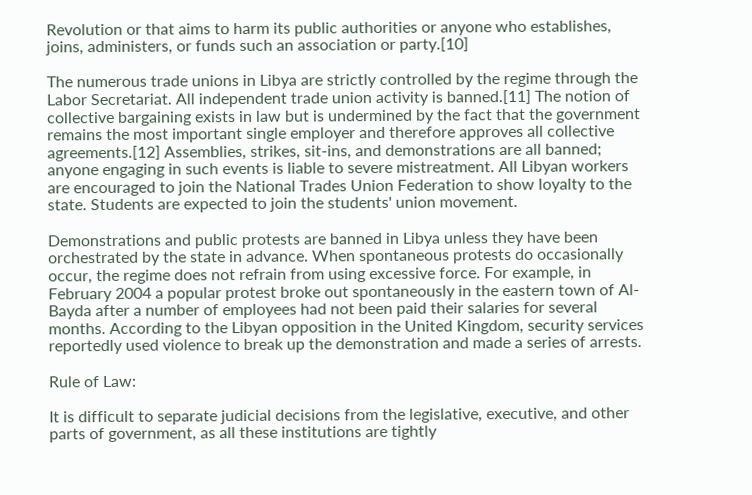Revolution or that aims to harm its public authorities or anyone who establishes, joins, administers, or funds such an association or party.[10]

The numerous trade unions in Libya are strictly controlled by the regime through the Labor Secretariat. All independent trade union activity is banned.[11] The notion of collective bargaining exists in law but is undermined by the fact that the government remains the most important single employer and therefore approves all collective agreements.[12] Assemblies, strikes, sit-ins, and demonstrations are all banned; anyone engaging in such events is liable to severe mistreatment. All Libyan workers are encouraged to join the National Trades Union Federation to show loyalty to the state. Students are expected to join the students' union movement.

Demonstrations and public protests are banned in Libya unless they have been orchestrated by the state in advance. When spontaneous protests do occasionally occur, the regime does not refrain from using excessive force. For example, in February 2004 a popular protest broke out spontaneously in the eastern town of Al-Bayda after a number of employees had not been paid their salaries for several months. According to the Libyan opposition in the United Kingdom, security services reportedly used violence to break up the demonstration and made a series of arrests.

Rule of Law:

It is difficult to separate judicial decisions from the legislative, executive, and other parts of government, as all these institutions are tightly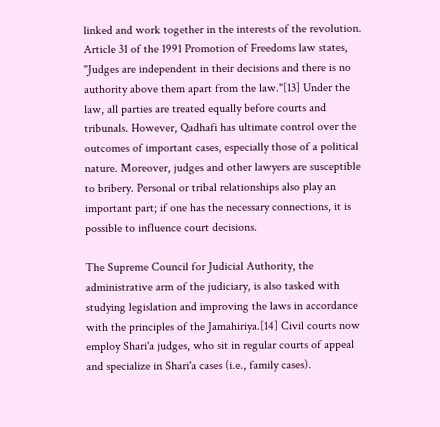linked and work together in the interests of the revolution. Article 31 of the 1991 Promotion of Freedoms law states, "Judges are independent in their decisions and there is no authority above them apart from the law."[13] Under the law, all parties are treated equally before courts and tribunals. However, Qadhafi has ultimate control over the outcomes of important cases, especially those of a political nature. Moreover, judges and other lawyers are susceptible to bribery. Personal or tribal relationships also play an important part; if one has the necessary connections, it is possible to influence court decisions.

The Supreme Council for Judicial Authority, the administrative arm of the judiciary, is also tasked with studying legislation and improving the laws in accordance with the principles of the Jamahiriya.[14] Civil courts now employ Shari'a judges, who sit in regular courts of appeal and specialize in Shari'a cases (i.e., family cases).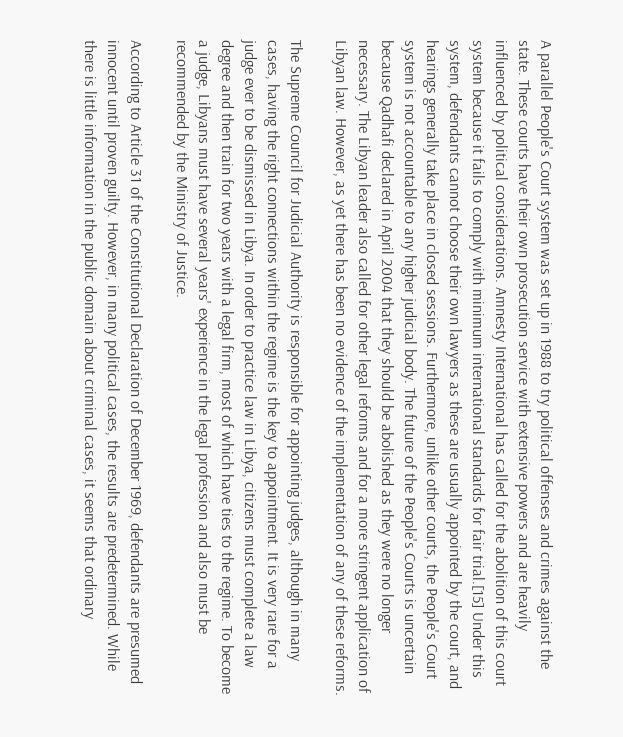A parallel People's Court system was set up in 1988 to try political offenses and crimes against the state. These courts have their own prosecution service with extensive powers and are heavily influenced by political considerations. Amnesty International has called for the abolition of this court system because it fails to comply with minimum international standards for fair trial.[15] Under this system, defendants cannot choose their own lawyers as these are usually appointed by the court, and hearings generally take place in closed sessions. Furthermore, unlike other courts, the People's Court system is not accountable to any higher judicial body. The future of the People's Courts is uncertain because Qadhafi declared in April 2004 that they should be abolished as they were no longer necessary. The Libyan leader also called for other legal reforms and for a more stringent application of Libyan law. However, as yet there has been no evidence of the implementation of any of these reforms.

The Supreme Council for Judicial Authority is responsible for appointing judges, although in many cases, having the right connections within the regime is the key to appointment. It is very rare for a judge ever to be dismissed in Libya. In order to practice law in Libya, citizens must complete a law degree and then train for two years with a legal firm, most of which have ties to the regime. To become a judge, Libyans must have several years' experience in the legal profession and also must be recommended by the Ministry of Justice.

According to Article 31 of the Constitutional Declaration of December 1969, defendants are presumed innocent until proven guilty. However, in many political cases, the results are predetermined. While there is little information in the public domain about criminal cases, it seems that ordinary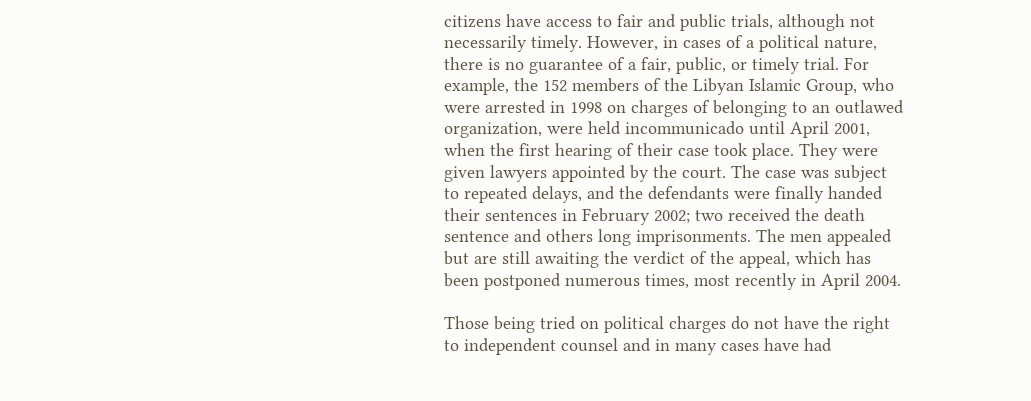citizens have access to fair and public trials, although not necessarily timely. However, in cases of a political nature, there is no guarantee of a fair, public, or timely trial. For example, the 152 members of the Libyan Islamic Group, who were arrested in 1998 on charges of belonging to an outlawed organization, were held incommunicado until April 2001, when the first hearing of their case took place. They were given lawyers appointed by the court. The case was subject to repeated delays, and the defendants were finally handed their sentences in February 2002; two received the death sentence and others long imprisonments. The men appealed but are still awaiting the verdict of the appeal, which has been postponed numerous times, most recently in April 2004.

Those being tried on political charges do not have the right to independent counsel and in many cases have had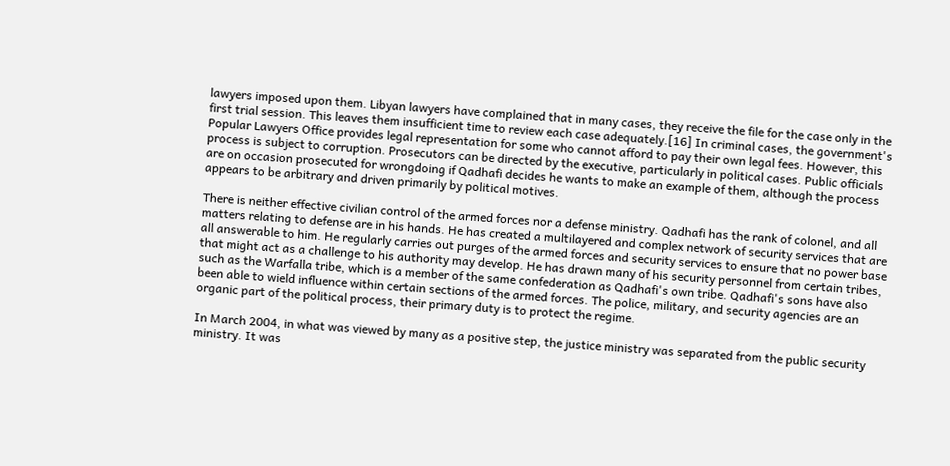lawyers imposed upon them. Libyan lawyers have complained that in many cases, they receive the file for the case only in the first trial session. This leaves them insufficient time to review each case adequately.[16] In criminal cases, the government's Popular Lawyers Office provides legal representation for some who cannot afford to pay their own legal fees. However, this process is subject to corruption. Prosecutors can be directed by the executive, particularly in political cases. Public officials are on occasion prosecuted for wrongdoing if Qadhafi decides he wants to make an example of them, although the process appears to be arbitrary and driven primarily by political motives.

There is neither effective civilian control of the armed forces nor a defense ministry. Qadhafi has the rank of colonel, and all matters relating to defense are in his hands. He has created a multilayered and complex network of security services that are all answerable to him. He regularly carries out purges of the armed forces and security services to ensure that no power base that might act as a challenge to his authority may develop. He has drawn many of his security personnel from certain tribes, such as the Warfalla tribe, which is a member of the same confederation as Qadhafi's own tribe. Qadhafi's sons have also been able to wield influence within certain sections of the armed forces. The police, military, and security agencies are an organic part of the political process, their primary duty is to protect the regime.

In March 2004, in what was viewed by many as a positive step, the justice ministry was separated from the public security ministry. It was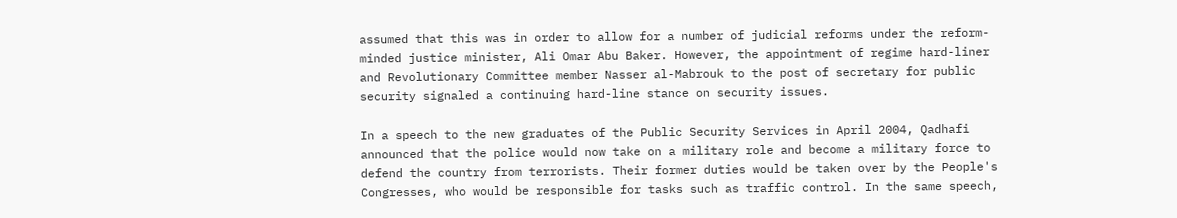assumed that this was in order to allow for a number of judicial reforms under the reform-minded justice minister, Ali Omar Abu Baker. However, the appointment of regime hard-liner and Revolutionary Committee member Nasser al-Mabrouk to the post of secretary for public security signaled a continuing hard-line stance on security issues.

In a speech to the new graduates of the Public Security Services in April 2004, Qadhafi announced that the police would now take on a military role and become a military force to defend the country from terrorists. Their former duties would be taken over by the People's Congresses, who would be responsible for tasks such as traffic control. In the same speech,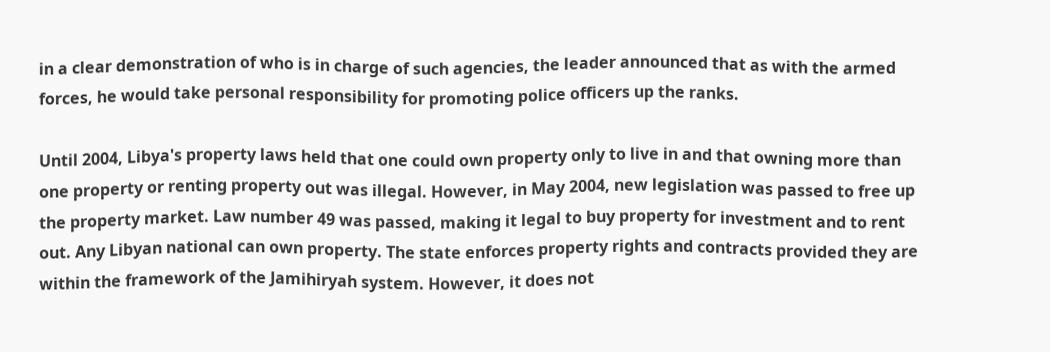in a clear demonstration of who is in charge of such agencies, the leader announced that as with the armed forces, he would take personal responsibility for promoting police officers up the ranks.

Until 2004, Libya's property laws held that one could own property only to live in and that owning more than one property or renting property out was illegal. However, in May 2004, new legislation was passed to free up the property market. Law number 49 was passed, making it legal to buy property for investment and to rent out. Any Libyan national can own property. The state enforces property rights and contracts provided they are within the framework of the Jamihiryah system. However, it does not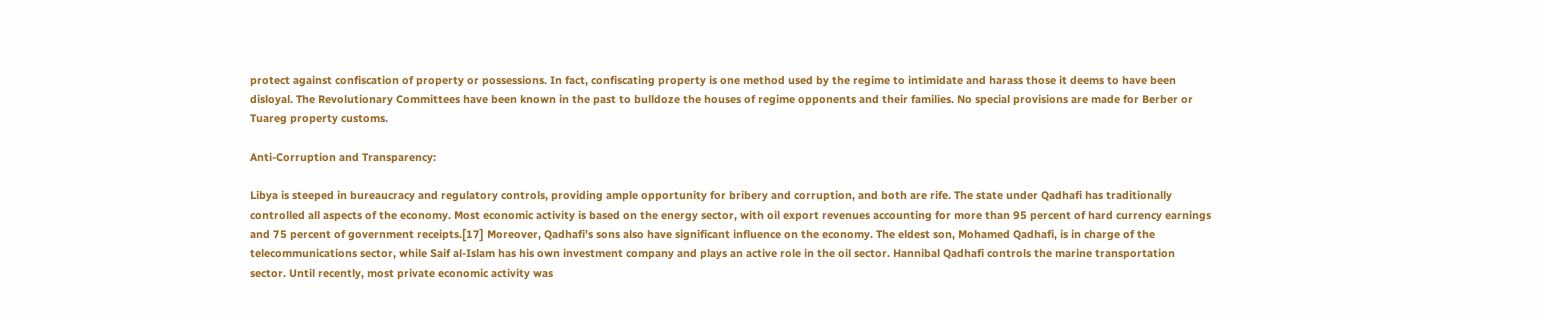protect against confiscation of property or possessions. In fact, confiscating property is one method used by the regime to intimidate and harass those it deems to have been disloyal. The Revolutionary Committees have been known in the past to bulldoze the houses of regime opponents and their families. No special provisions are made for Berber or Tuareg property customs.

Anti-Corruption and Transparency:

Libya is steeped in bureaucracy and regulatory controls, providing ample opportunity for bribery and corruption, and both are rife. The state under Qadhafi has traditionally controlled all aspects of the economy. Most economic activity is based on the energy sector, with oil export revenues accounting for more than 95 percent of hard currency earnings and 75 percent of government receipts.[17] Moreover, Qadhafi's sons also have significant influence on the economy. The eldest son, Mohamed Qadhafi, is in charge of the telecommunications sector, while Saif al-Islam has his own investment company and plays an active role in the oil sector. Hannibal Qadhafi controls the marine transportation sector. Until recently, most private economic activity was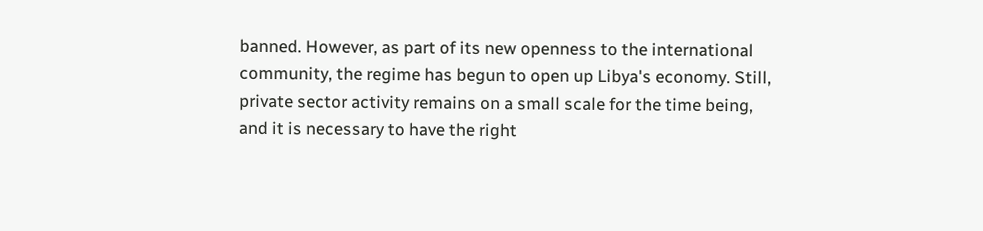banned. However, as part of its new openness to the international community, the regime has begun to open up Libya's economy. Still, private sector activity remains on a small scale for the time being, and it is necessary to have the right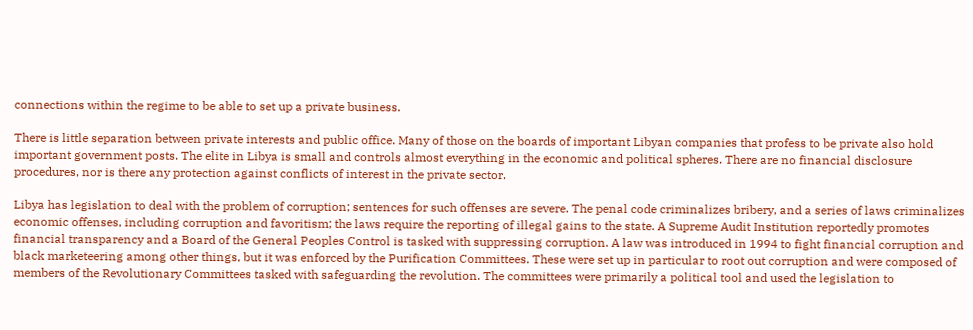connections within the regime to be able to set up a private business.

There is little separation between private interests and public office. Many of those on the boards of important Libyan companies that profess to be private also hold important government posts. The elite in Libya is small and controls almost everything in the economic and political spheres. There are no financial disclosure procedures, nor is there any protection against conflicts of interest in the private sector.

Libya has legislation to deal with the problem of corruption; sentences for such offenses are severe. The penal code criminalizes bribery, and a series of laws criminalizes economic offenses, including corruption and favoritism; the laws require the reporting of illegal gains to the state. A Supreme Audit Institution reportedly promotes financial transparency and a Board of the General Peoples Control is tasked with suppressing corruption. A law was introduced in 1994 to fight financial corruption and black marketeering among other things, but it was enforced by the Purification Committees. These were set up in particular to root out corruption and were composed of members of the Revolutionary Committees tasked with safeguarding the revolution. The committees were primarily a political tool and used the legislation to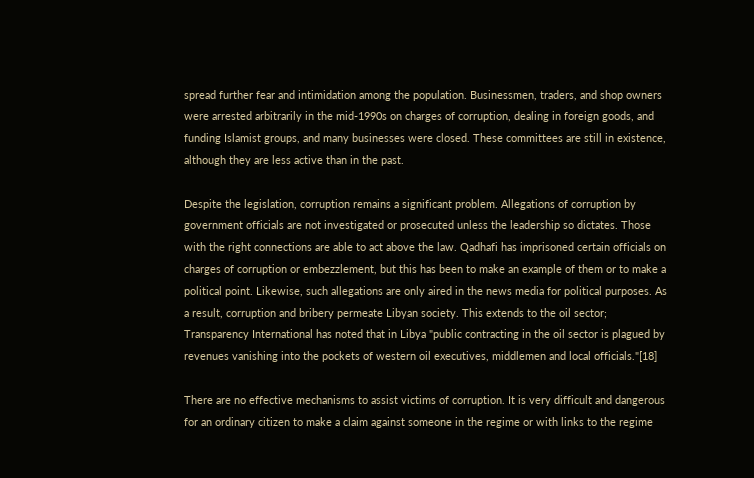spread further fear and intimidation among the population. Businessmen, traders, and shop owners were arrested arbitrarily in the mid-1990s on charges of corruption, dealing in foreign goods, and funding Islamist groups, and many businesses were closed. These committees are still in existence, although they are less active than in the past.

Despite the legislation, corruption remains a significant problem. Allegations of corruption by government officials are not investigated or prosecuted unless the leadership so dictates. Those with the right connections are able to act above the law. Qadhafi has imprisoned certain officials on charges of corruption or embezzlement, but this has been to make an example of them or to make a political point. Likewise, such allegations are only aired in the news media for political purposes. As a result, corruption and bribery permeate Libyan society. This extends to the oil sector; Transparency International has noted that in Libya "public contracting in the oil sector is plagued by revenues vanishing into the pockets of western oil executives, middlemen and local officials."[18]

There are no effective mechanisms to assist victims of corruption. It is very difficult and dangerous for an ordinary citizen to make a claim against someone in the regime or with links to the regime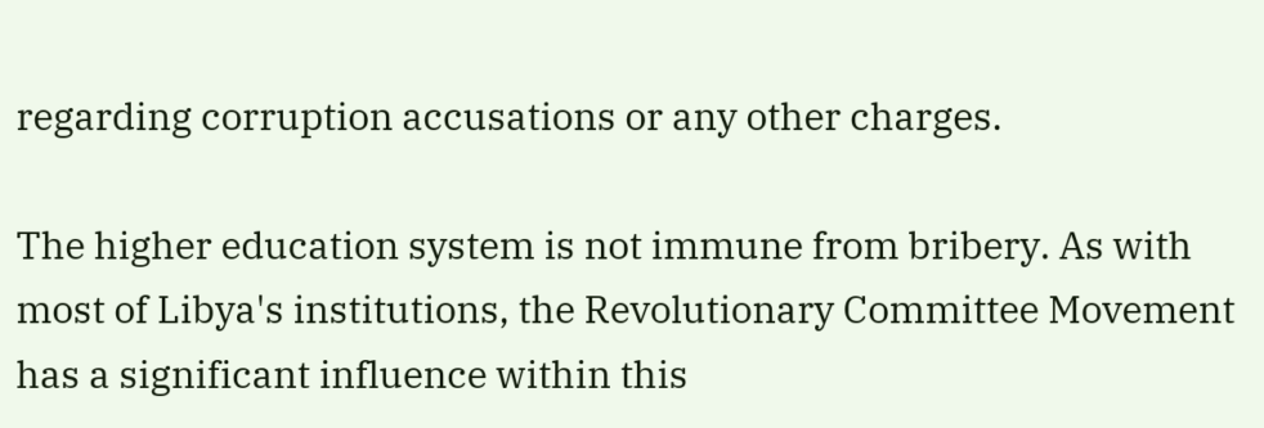regarding corruption accusations or any other charges.

The higher education system is not immune from bribery. As with most of Libya's institutions, the Revolutionary Committee Movement has a significant influence within this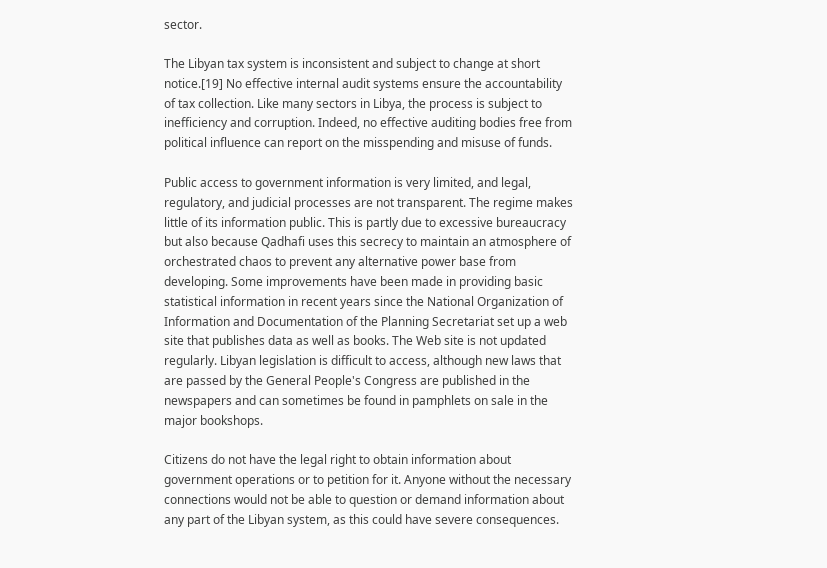sector.

The Libyan tax system is inconsistent and subject to change at short notice.[19] No effective internal audit systems ensure the accountability of tax collection. Like many sectors in Libya, the process is subject to inefficiency and corruption. Indeed, no effective auditing bodies free from political influence can report on the misspending and misuse of funds.

Public access to government information is very limited, and legal, regulatory, and judicial processes are not transparent. The regime makes little of its information public. This is partly due to excessive bureaucracy but also because Qadhafi uses this secrecy to maintain an atmosphere of orchestrated chaos to prevent any alternative power base from developing. Some improvements have been made in providing basic statistical information in recent years since the National Organization of Information and Documentation of the Planning Secretariat set up a web site that publishes data as well as books. The Web site is not updated regularly. Libyan legislation is difficult to access, although new laws that are passed by the General People's Congress are published in the newspapers and can sometimes be found in pamphlets on sale in the major bookshops.

Citizens do not have the legal right to obtain information about government operations or to petition for it. Anyone without the necessary connections would not be able to question or demand information about any part of the Libyan system, as this could have severe consequences.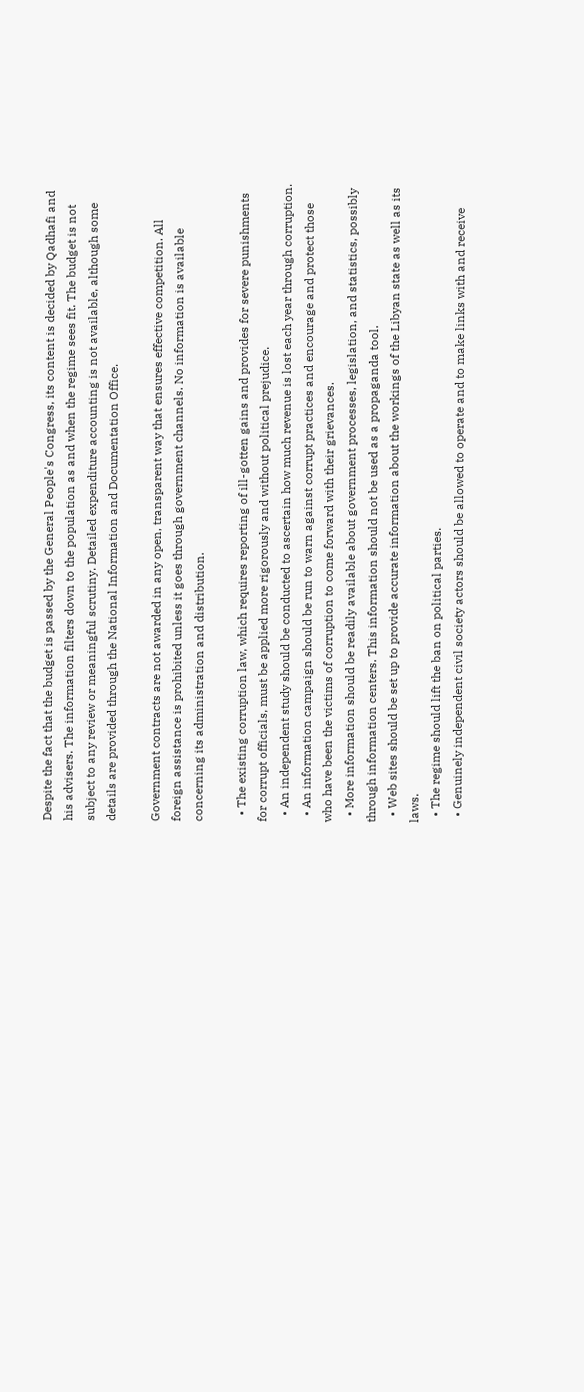Despite the fact that the budget is passed by the General People's Congress, its content is decided by Qadhafi and his advisers. The information filters down to the population as and when the regime sees fit. The budget is not subject to any review or meaningful scrutiny. Detailed expenditure accounting is not available, although some details are provided through the National Information and Documentation Office.

Government contracts are not awarded in any open, transparent way that ensures effective competition. All foreign assistance is prohibited unless it goes through government channels. No information is available concerning its administration and distribution.

  • The existing corruption law, which requires reporting of ill-gotten gains and provides for severe punishments for corrupt officials, must be applied more rigorously and without political prejudice.
  • An independent study should be conducted to ascertain how much revenue is lost each year through corruption.
  • An information campaign should be run to warn against corrupt practices and encourage and protect those who have been the victims of corruption to come forward with their grievances.
  • More information should be readily available about government processes, legislation, and statistics, possibly through information centers. This information should not be used as a propaganda tool.
  • Web sites should be set up to provide accurate information about the workings of the Libyan state as well as its laws.
  • The regime should lift the ban on political parties.
  • Genuinely independent civil society actors should be allowed to operate and to make links with and receive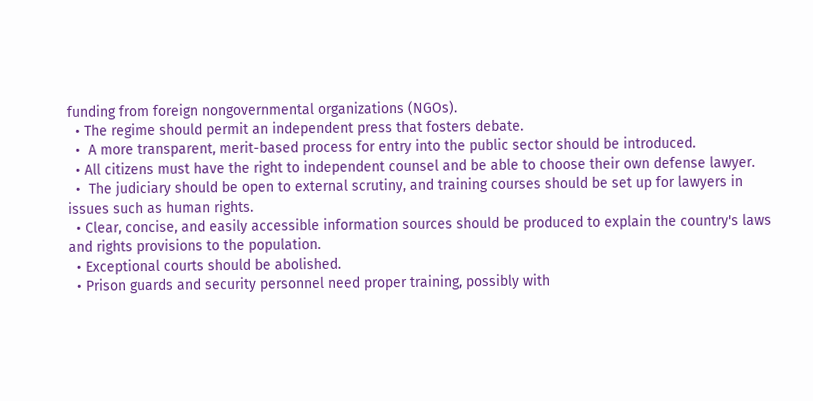funding from foreign nongovernmental organizations (NGOs).
  • The regime should permit an independent press that fosters debate.
  •  A more transparent, merit-based process for entry into the public sector should be introduced.
  • All citizens must have the right to independent counsel and be able to choose their own defense lawyer.
  •  The judiciary should be open to external scrutiny, and training courses should be set up for lawyers in issues such as human rights.
  • Clear, concise, and easily accessible information sources should be produced to explain the country's laws and rights provisions to the population.
  • Exceptional courts should be abolished.
  • Prison guards and security personnel need proper training, possibly with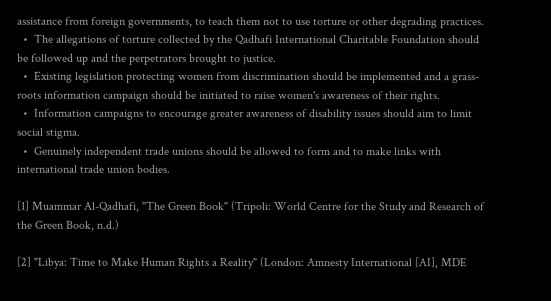assistance from foreign governments, to teach them not to use torture or other degrading practices.
  •  The allegations of torture collected by the Qadhafi International Charitable Foundation should be followed up and the perpetrators brought to justice.
  •  Existing legislation protecting women from discrimination should be implemented and a grass-roots information campaign should be initiated to raise women's awareness of their rights.
  •  Information campaigns to encourage greater awareness of disability issues should aim to limit social stigma.
  •  Genuinely independent trade unions should be allowed to form and to make links with international trade union bodies.

[1] Muammar Al-Qadhafi, "The Green Book" (Tripoli: World Centre for the Study and Research of the Green Book, n.d.)

[2] "Libya: Time to Make Human Rights a Reality" (London: Amnesty International [AI], MDE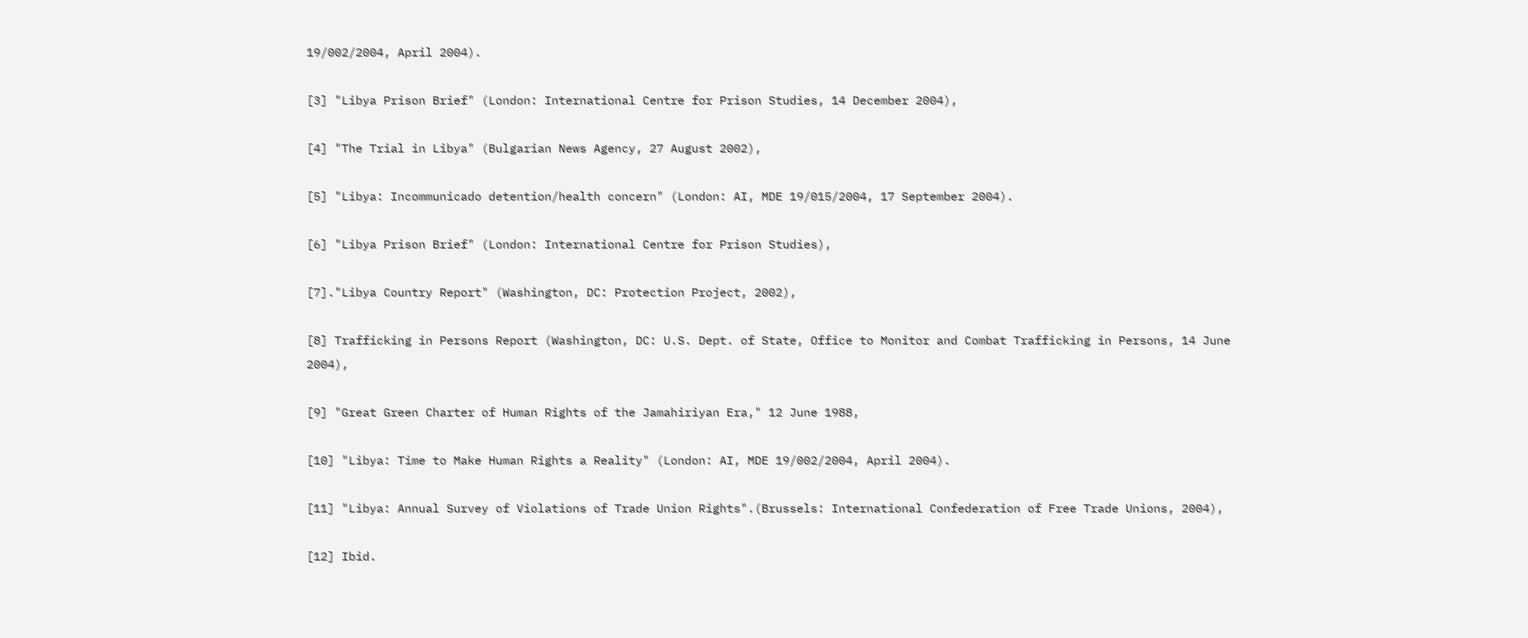19/002/2004, April 2004).

[3] "Libya Prison Brief" (London: International Centre for Prison Studies, 14 December 2004),

[4] "The Trial in Libya" (Bulgarian News Agency, 27 August 2002),

[5] "Libya: Incommunicado detention/health concern" (London: AI, MDE 19/015/2004, 17 September 2004).

[6] "Libya Prison Brief" (London: International Centre for Prison Studies),

[7]."Libya Country Report" (Washington, DC: Protection Project, 2002),

[8] Trafficking in Persons Report (Washington, DC: U.S. Dept. of State, Office to Monitor and Combat Trafficking in Persons, 14 June 2004),

[9] "Great Green Charter of Human Rights of the Jamahiriyan Era," 12 June 1988,

[10] "Libya: Time to Make Human Rights a Reality" (London: AI, MDE 19/002/2004, April 2004).

[11] "Libya: Annual Survey of Violations of Trade Union Rights".(Brussels: International Confederation of Free Trade Unions, 2004),

[12] Ibid.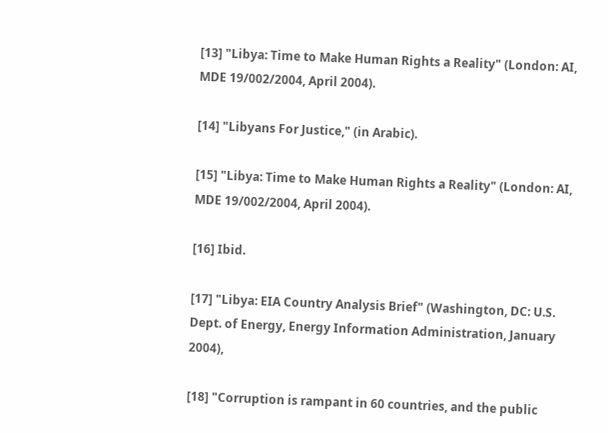[13] "Libya: Time to Make Human Rights a Reality" (London: AI, MDE 19/002/2004, April 2004).

[14] "Libyans For Justice," (in Arabic).

[15] "Libya: Time to Make Human Rights a Reality" (London: AI, MDE 19/002/2004, April 2004).

[16] Ibid.

[17] "Libya: EIA Country Analysis Brief" (Washington, DC: U.S. Dept. of Energy, Energy Information Administration, January 2004),

[18] "Corruption is rampant in 60 countries, and the public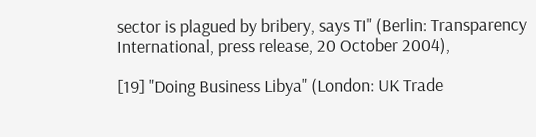sector is plagued by bribery, says TI" (Berlin: Transparency International, press release, 20 October 2004),

[19] "Doing Business Libya" (London: UK Trade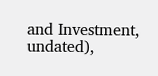and Investment, undated),